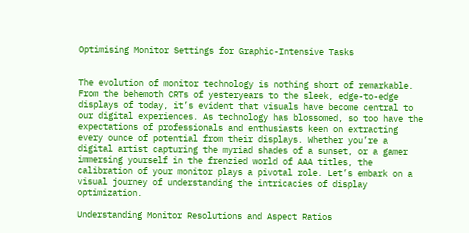Optimising Monitor Settings for Graphic-Intensive Tasks


The evolution of monitor technology is nothing short of remarkable. From the behemoth CRTs of yesteryears to the sleek, edge-to-edge displays of today, it’s evident that visuals have become central to our digital experiences. As technology has blossomed, so too have the expectations of professionals and enthusiasts keen on extracting every ounce of potential from their displays. Whether you’re a digital artist capturing the myriad shades of a sunset, or a gamer immersing yourself in the frenzied world of AAA titles, the calibration of your monitor plays a pivotal role. Let’s embark on a visual journey of understanding the intricacies of display optimization.

Understanding Monitor Resolutions and Aspect Ratios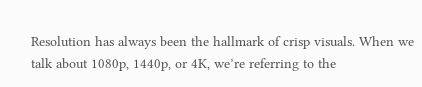Resolution has always been the hallmark of crisp visuals. When we talk about 1080p, 1440p, or 4K, we’re referring to the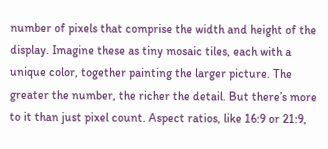number of pixels that comprise the width and height of the display. Imagine these as tiny mosaic tiles, each with a unique color, together painting the larger picture. The greater the number, the richer the detail. But there’s more to it than just pixel count. Aspect ratios, like 16:9 or 21:9,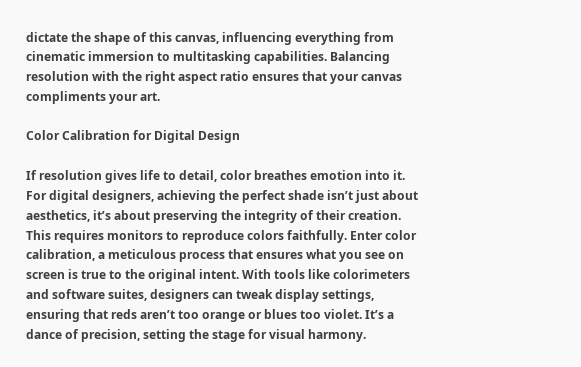dictate the shape of this canvas, influencing everything from cinematic immersion to multitasking capabilities. Balancing resolution with the right aspect ratio ensures that your canvas compliments your art.

Color Calibration for Digital Design

If resolution gives life to detail, color breathes emotion into it. For digital designers, achieving the perfect shade isn’t just about aesthetics, it’s about preserving the integrity of their creation. This requires monitors to reproduce colors faithfully. Enter color calibration, a meticulous process that ensures what you see on screen is true to the original intent. With tools like colorimeters and software suites, designers can tweak display settings, ensuring that reds aren’t too orange or blues too violet. It’s a dance of precision, setting the stage for visual harmony.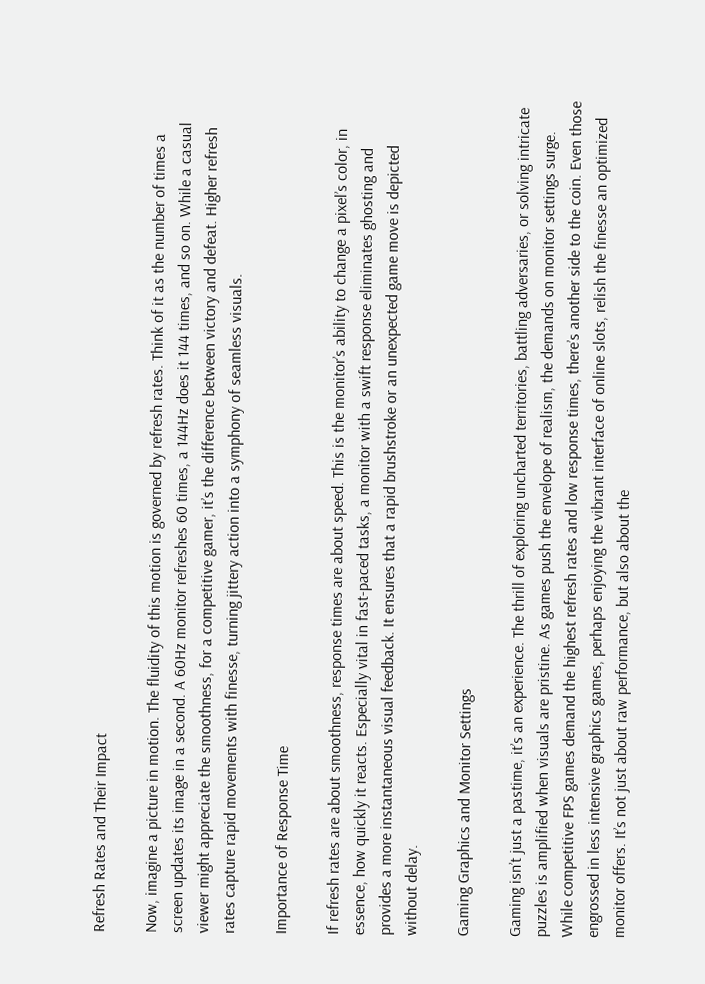Refresh Rates and Their Impact

Now, imagine a picture in motion. The fluidity of this motion is governed by refresh rates. Think of it as the number of times a screen updates its image in a second. A 60Hz monitor refreshes 60 times, a 144Hz does it 144 times, and so on. While a casual viewer might appreciate the smoothness, for a competitive gamer, it’s the difference between victory and defeat. Higher refresh rates capture rapid movements with finesse, turning jittery action into a symphony of seamless visuals.

Importance of Response Time

If refresh rates are about smoothness, response times are about speed. This is the monitor’s ability to change a pixel’s color, in essence, how quickly it reacts. Especially vital in fast-paced tasks, a monitor with a swift response eliminates ghosting and provides a more instantaneous visual feedback. It ensures that a rapid brushstroke or an unexpected game move is depicted without delay.

Gaming Graphics and Monitor Settings

Gaming isn’t just a pastime, it’s an experience. The thrill of exploring uncharted territories, battling adversaries, or solving intricate puzzles is amplified when visuals are pristine. As games push the envelope of realism, the demands on monitor settings surge. While competitive FPS games demand the highest refresh rates and low response times, there’s another side to the coin. Even those engrossed in less intensive graphics games, perhaps enjoying the vibrant interface of online slots, relish the finesse an optimized monitor offers. It’s not just about raw performance, but also about the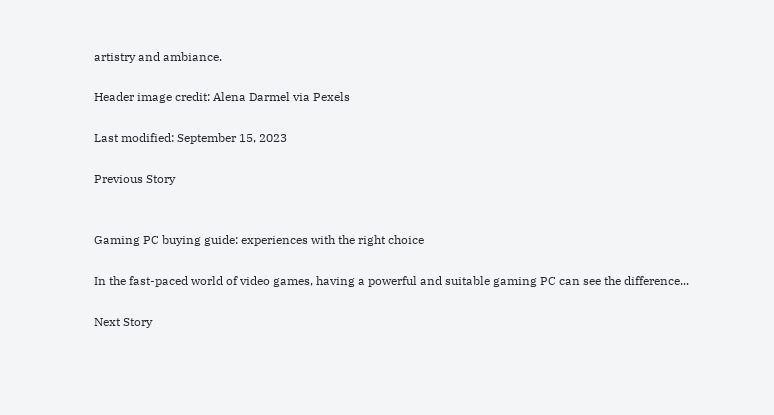artistry and ambiance.

Header image credit: Alena Darmel via Pexels

Last modified: September 15, 2023

Previous Story


Gaming PC buying guide: experiences with the right choice

In the fast-paced world of video games, having a powerful and suitable gaming PC can see the difference...

Next Story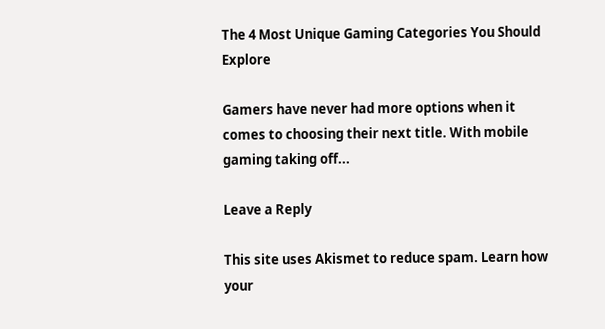The 4 Most Unique Gaming Categories You Should Explore

Gamers have never had more options when it comes to choosing their next title. With mobile gaming taking off...

Leave a Reply

This site uses Akismet to reduce spam. Learn how your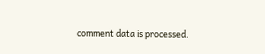comment data is processed.